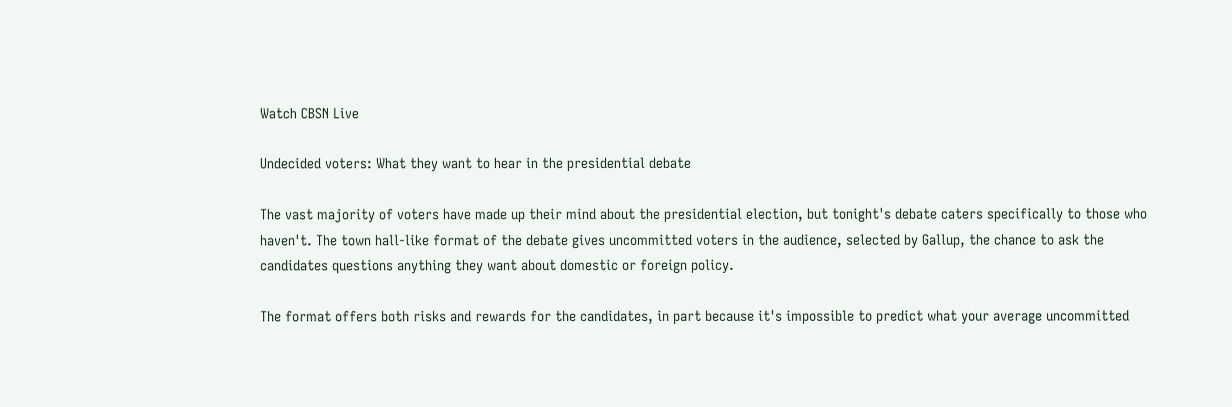Watch CBSN Live

Undecided voters: What they want to hear in the presidential debate

The vast majority of voters have made up their mind about the presidential election, but tonight's debate caters specifically to those who haven't. The town hall-like format of the debate gives uncommitted voters in the audience, selected by Gallup, the chance to ask the candidates questions anything they want about domestic or foreign policy.

The format offers both risks and rewards for the candidates, in part because it's impossible to predict what your average uncommitted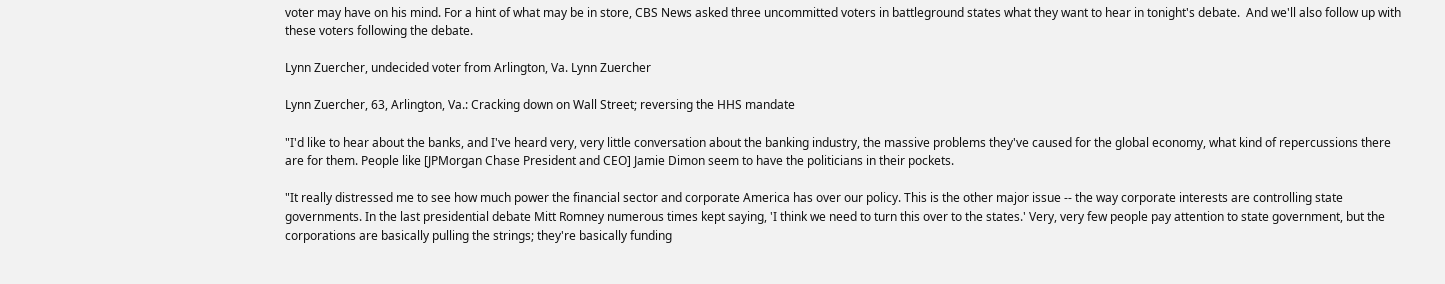voter may have on his mind. For a hint of what may be in store, CBS News asked three uncommitted voters in battleground states what they want to hear in tonight's debate.  And we'll also follow up with these voters following the debate.

Lynn Zuercher, undecided voter from Arlington, Va. Lynn Zuercher

Lynn Zuercher, 63, Arlington, Va.: Cracking down on Wall Street; reversing the HHS mandate

"I'd like to hear about the banks, and I've heard very, very little conversation about the banking industry, the massive problems they've caused for the global economy, what kind of repercussions there are for them. People like [JPMorgan Chase President and CEO] Jamie Dimon seem to have the politicians in their pockets.

"It really distressed me to see how much power the financial sector and corporate America has over our policy. This is the other major issue -- the way corporate interests are controlling state governments. In the last presidential debate Mitt Romney numerous times kept saying, 'I think we need to turn this over to the states.' Very, very few people pay attention to state government, but the corporations are basically pulling the strings; they're basically funding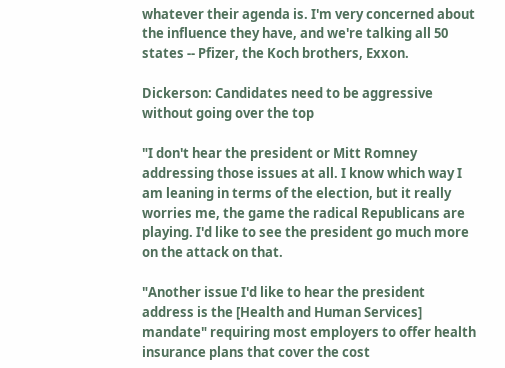whatever their agenda is. I'm very concerned about the influence they have, and we're talking all 50 states -- Pfizer, the Koch brothers, Exxon.

Dickerson: Candidates need to be aggressive without going over the top

"I don't hear the president or Mitt Romney addressing those issues at all. I know which way I am leaning in terms of the election, but it really worries me, the game the radical Republicans are playing. I'd like to see the president go much more on the attack on that.

"Another issue I'd like to hear the president address is the [Health and Human Services] mandate" requiring most employers to offer health insurance plans that cover the cost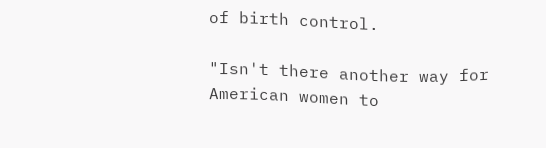of birth control.

"Isn't there another way for American women to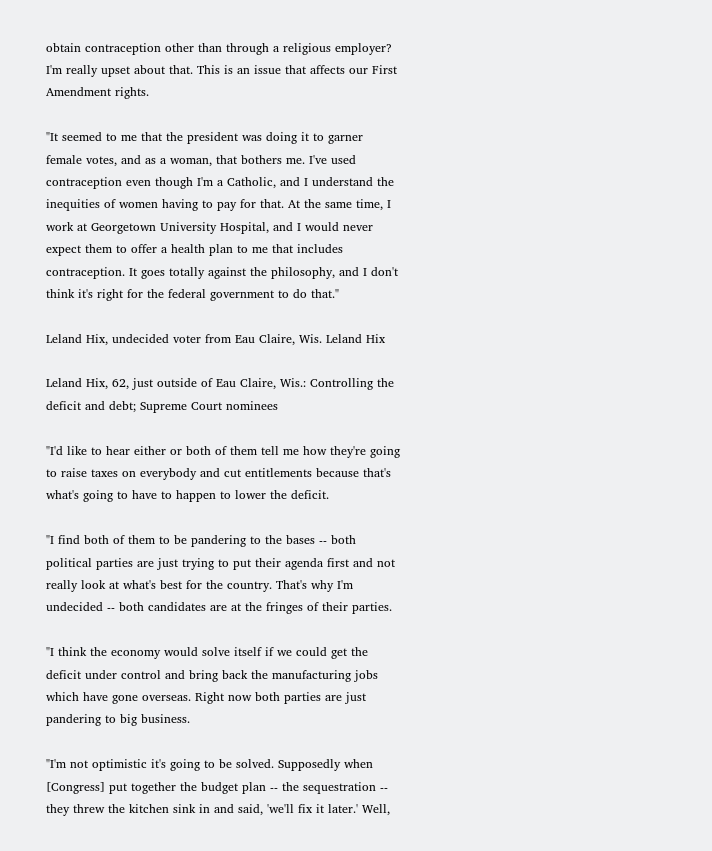obtain contraception other than through a religious employer? I'm really upset about that. This is an issue that affects our First Amendment rights.

"It seemed to me that the president was doing it to garner female votes, and as a woman, that bothers me. I've used contraception even though I'm a Catholic, and I understand the inequities of women having to pay for that. At the same time, I work at Georgetown University Hospital, and I would never expect them to offer a health plan to me that includes contraception. It goes totally against the philosophy, and I don't think it's right for the federal government to do that."

Leland Hix, undecided voter from Eau Claire, Wis. Leland Hix

Leland Hix, 62, just outside of Eau Claire, Wis.: Controlling the deficit and debt; Supreme Court nominees

"I'd like to hear either or both of them tell me how they're going to raise taxes on everybody and cut entitlements because that's what's going to have to happen to lower the deficit.

"I find both of them to be pandering to the bases -- both political parties are just trying to put their agenda first and not really look at what's best for the country. That's why I'm undecided -- both candidates are at the fringes of their parties.

"I think the economy would solve itself if we could get the deficit under control and bring back the manufacturing jobs which have gone overseas. Right now both parties are just pandering to big business.

"I'm not optimistic it's going to be solved. Supposedly when [Congress] put together the budget plan -- the sequestration -- they threw the kitchen sink in and said, 'we'll fix it later.' Well,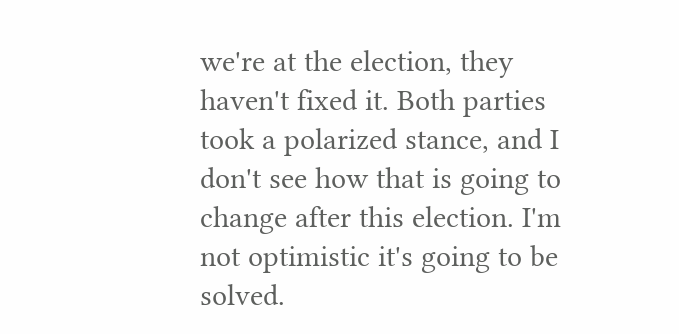we're at the election, they haven't fixed it. Both parties took a polarized stance, and I don't see how that is going to change after this election. I'm not optimistic it's going to be solved.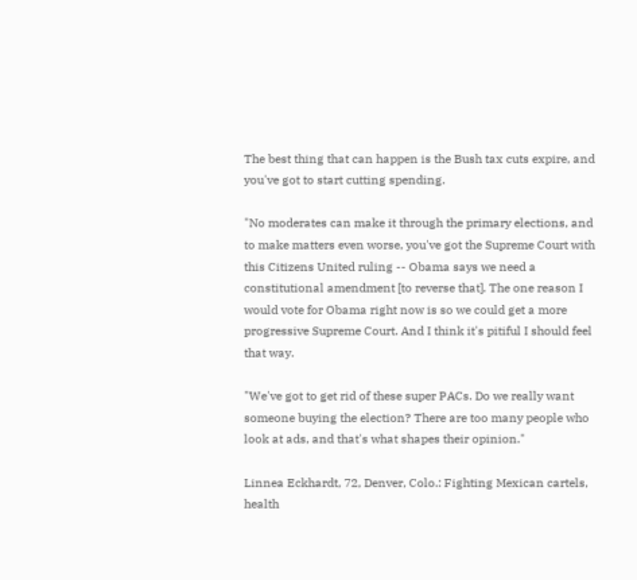The best thing that can happen is the Bush tax cuts expire, and you've got to start cutting spending.

"No moderates can make it through the primary elections, and to make matters even worse, you've got the Supreme Court with this Citizens United ruling -- Obama says we need a constitutional amendment [to reverse that]. The one reason I would vote for Obama right now is so we could get a more progressive Supreme Court. And I think it's pitiful I should feel that way.

"We've got to get rid of these super PACs. Do we really want someone buying the election? There are too many people who look at ads, and that's what shapes their opinion."

Linnea Eckhardt, 72, Denver, Colo.: Fighting Mexican cartels, health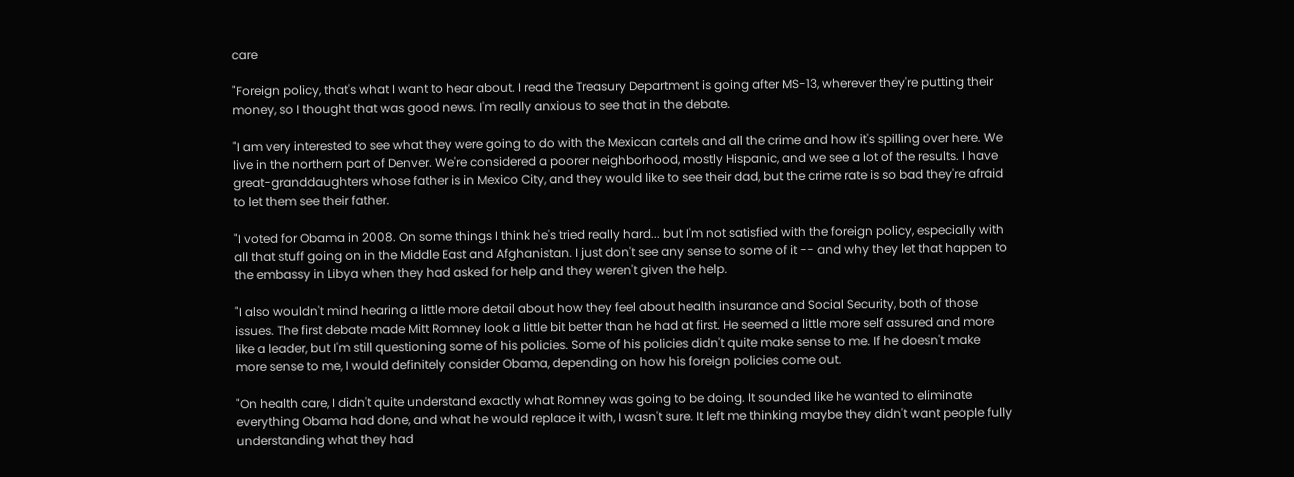care

"Foreign policy, that's what I want to hear about. I read the Treasury Department is going after MS-13, wherever they're putting their money, so I thought that was good news. I'm really anxious to see that in the debate.

"I am very interested to see what they were going to do with the Mexican cartels and all the crime and how it's spilling over here. We live in the northern part of Denver. We're considered a poorer neighborhood, mostly Hispanic, and we see a lot of the results. I have great-granddaughters whose father is in Mexico City, and they would like to see their dad, but the crime rate is so bad they're afraid to let them see their father.

"I voted for Obama in 2008. On some things I think he's tried really hard... but I'm not satisfied with the foreign policy, especially with all that stuff going on in the Middle East and Afghanistan. I just don't see any sense to some of it -- and why they let that happen to the embassy in Libya when they had asked for help and they weren't given the help.

"I also wouldn't mind hearing a little more detail about how they feel about health insurance and Social Security, both of those issues. The first debate made Mitt Romney look a little bit better than he had at first. He seemed a little more self assured and more like a leader, but I'm still questioning some of his policies. Some of his policies didn't quite make sense to me. If he doesn't make more sense to me, I would definitely consider Obama, depending on how his foreign policies come out.

"On health care, I didn't quite understand exactly what Romney was going to be doing. It sounded like he wanted to eliminate everything Obama had done, and what he would replace it with, I wasn't sure. It left me thinking maybe they didn't want people fully understanding what they had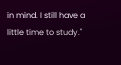in mind. I still have a little time to study."